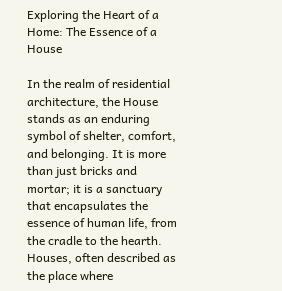Exploring the Heart of a Home: The Essence of a House

In the realm of residential architecture, the House stands as an enduring symbol of shelter, comfort, and belonging. It is more than just bricks and mortar; it is a sanctuary that encapsulates the essence of human life, from the cradle to the hearth. Houses, often described as the place where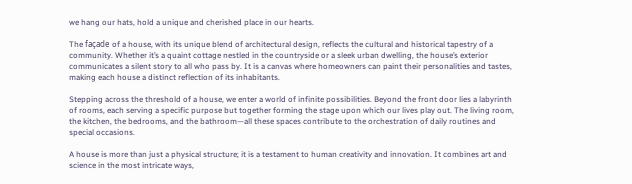we hang our hats, hold a unique and cherished place in our hearts.

The façade of a house, with its unique blend of architectural design, reflects the cultural and historical tapestry of a community. Whether it’s a quaint cottage nestled in the countryside or a sleek urban dwelling, the house’s exterior communicates a silent story to all who pass by. It is a canvas where homeowners can paint their personalities and tastes, making each house a distinct reflection of its inhabitants.

Stepping across the threshold of a house, we enter a world of infinite possibilities. Beyond the front door lies a labyrinth of rooms, each serving a specific purpose but together forming the stage upon which our lives play out. The living room, the kitchen, the bedrooms, and the bathroom—all these spaces contribute to the orchestration of daily routines and special occasions.

A house is more than just a physical structure; it is a testament to human creativity and innovation. It combines art and science in the most intricate ways,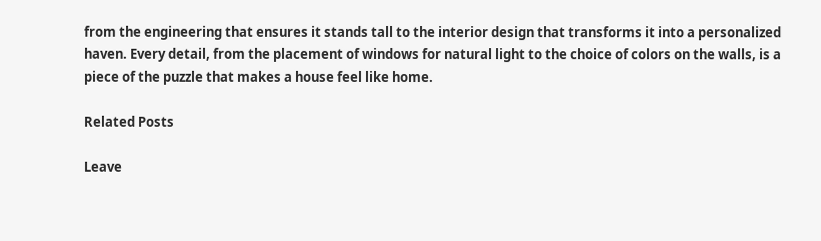from the engineering that ensures it stands tall to the interior design that transforms it into a personalized haven. Every detail, from the placement of windows for natural light to the choice of colors on the walls, is a piece of the puzzle that makes a house feel like home.

Related Posts

Leave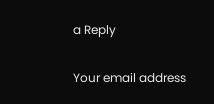a Reply

Your email address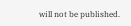will not be published.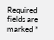Required fields are marked *